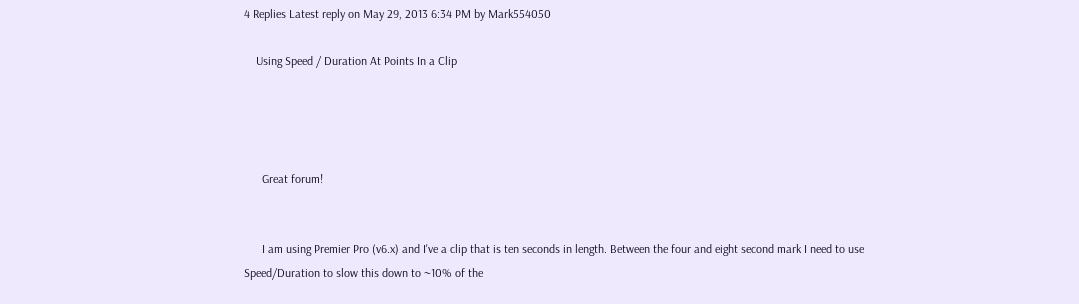4 Replies Latest reply on May 29, 2013 6:34 PM by Mark554050

    Using Speed / Duration At Points In a Clip




      Great forum!


      I am using Premier Pro (v6.x) and I've a clip that is ten seconds in length. Between the four and eight second mark I need to use Speed/Duration to slow this down to ~10% of the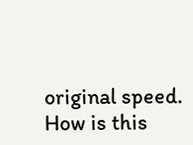original speed. How is this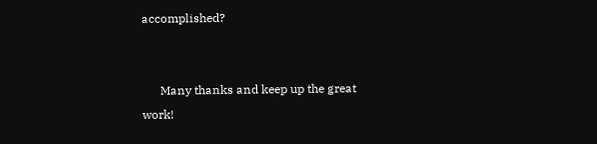accomplished?


      Many thanks and keep up the great work!